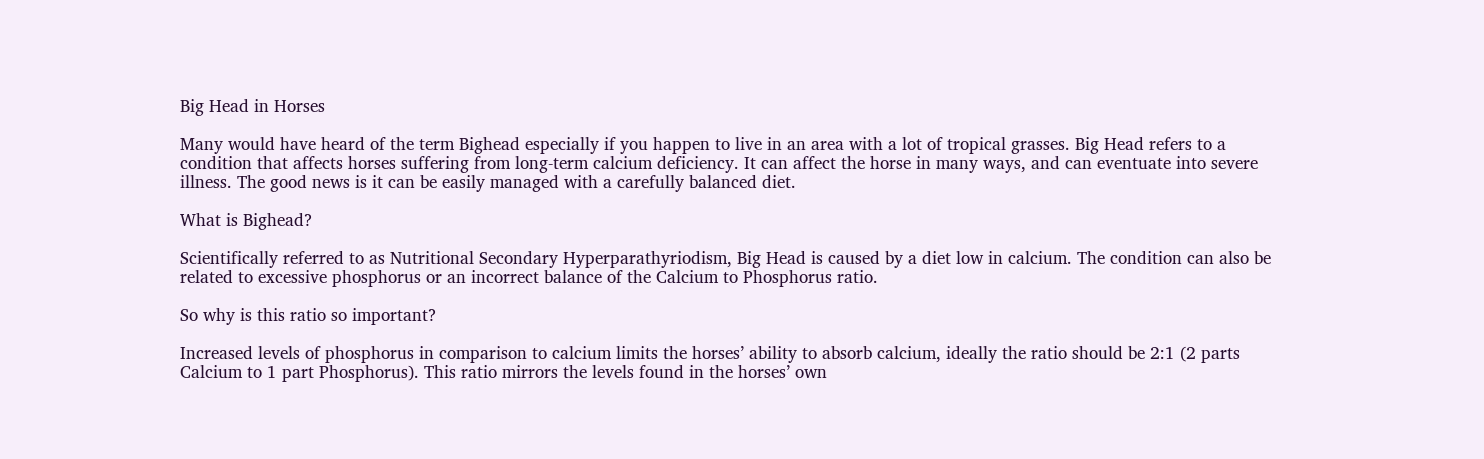Big Head in Horses

Many would have heard of the term Bighead especially if you happen to live in an area with a lot of tropical grasses. Big Head refers to a condition that affects horses suffering from long-term calcium deficiency. It can affect the horse in many ways, and can eventuate into severe illness. The good news is it can be easily managed with a carefully balanced diet.

What is Bighead?

Scientifically referred to as Nutritional Secondary Hyperparathyriodism, Big Head is caused by a diet low in calcium. The condition can also be related to excessive phosphorus or an incorrect balance of the Calcium to Phosphorus ratio.

So why is this ratio so important?

Increased levels of phosphorus in comparison to calcium limits the horses’ ability to absorb calcium, ideally the ratio should be 2:1 (2 parts Calcium to 1 part Phosphorus). This ratio mirrors the levels found in the horses’ own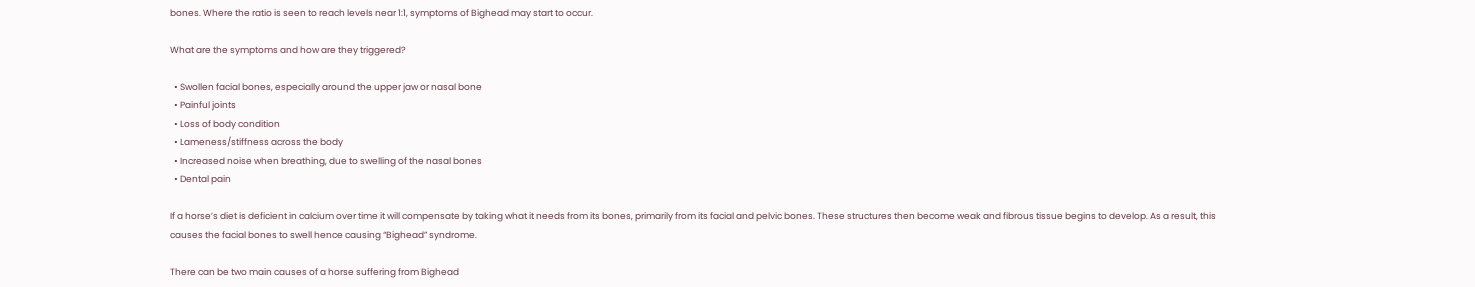bones. Where the ratio is seen to reach levels near 1:1, symptoms of Bighead may start to occur.

What are the symptoms and how are they triggered?

  • Swollen facial bones, especially around the upper jaw or nasal bone
  • Painful joints
  • Loss of body condition
  • Lameness/stiffness across the body
  • Increased noise when breathing, due to swelling of the nasal bones
  • Dental pain

If a horse’s diet is deficient in calcium over time it will compensate by taking what it needs from its bones, primarily from its facial and pelvic bones. These structures then become weak and fibrous tissue begins to develop. As a result, this causes the facial bones to swell hence causing “Bighead” syndrome.

There can be two main causes of a horse suffering from Bighead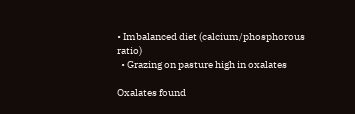• Imbalanced diet (calcium/phosphorous ratio)
  • Grazing on pasture high in oxalates

Oxalates found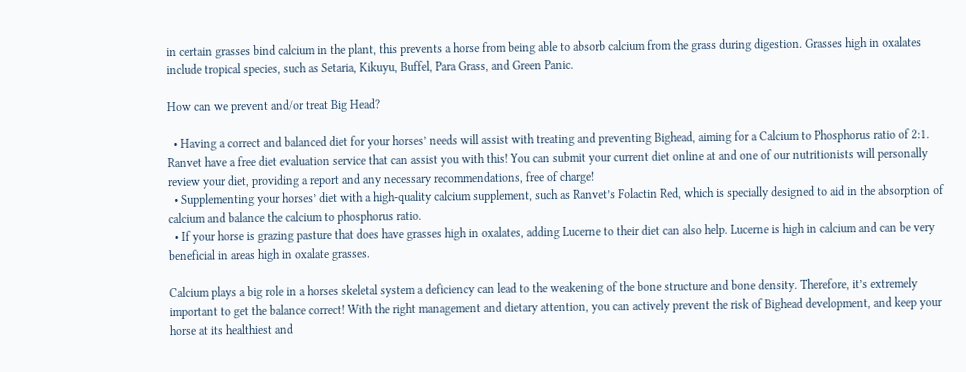in certain grasses bind calcium in the plant, this prevents a horse from being able to absorb calcium from the grass during digestion. Grasses high in oxalates include tropical species, such as Setaria, Kikuyu, Buffel, Para Grass, and Green Panic.

How can we prevent and/or treat Big Head?

  • Having a correct and balanced diet for your horses’ needs will assist with treating and preventing Bighead, aiming for a Calcium to Phosphorus ratio of 2:1. Ranvet have a free diet evaluation service that can assist you with this! You can submit your current diet online at and one of our nutritionists will personally review your diet, providing a report and any necessary recommendations, free of charge!
  • Supplementing your horses’ diet with a high-quality calcium supplement, such as Ranvet’s Folactin Red, which is specially designed to aid in the absorption of calcium and balance the calcium to phosphorus ratio.
  • If your horse is grazing pasture that does have grasses high in oxalates, adding Lucerne to their diet can also help. Lucerne is high in calcium and can be very beneficial in areas high in oxalate grasses.

Calcium plays a big role in a horses skeletal system a deficiency can lead to the weakening of the bone structure and bone density. Therefore, it’s extremely important to get the balance correct! With the right management and dietary attention, you can actively prevent the risk of Bighead development, and keep your horse at its healthiest and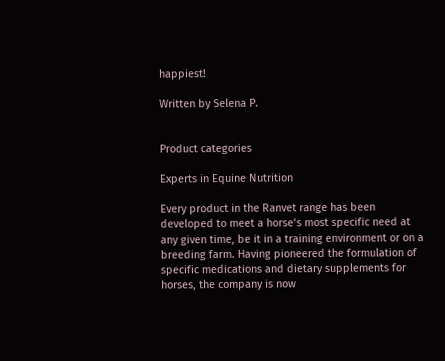happiest!

Written by Selena P.


Product categories

Experts in Equine Nutrition

Every product in the Ranvet range has been developed to meet a horse’s most specific need at any given time, be it in a training environment or on a breeding farm. Having pioneered the formulation of specific medications and dietary supplements for horses, the company is now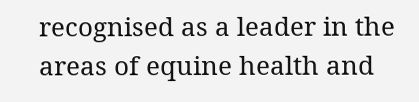recognised as a leader in the areas of equine health and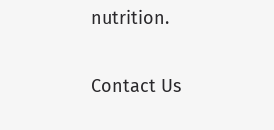nutrition.

Contact Us